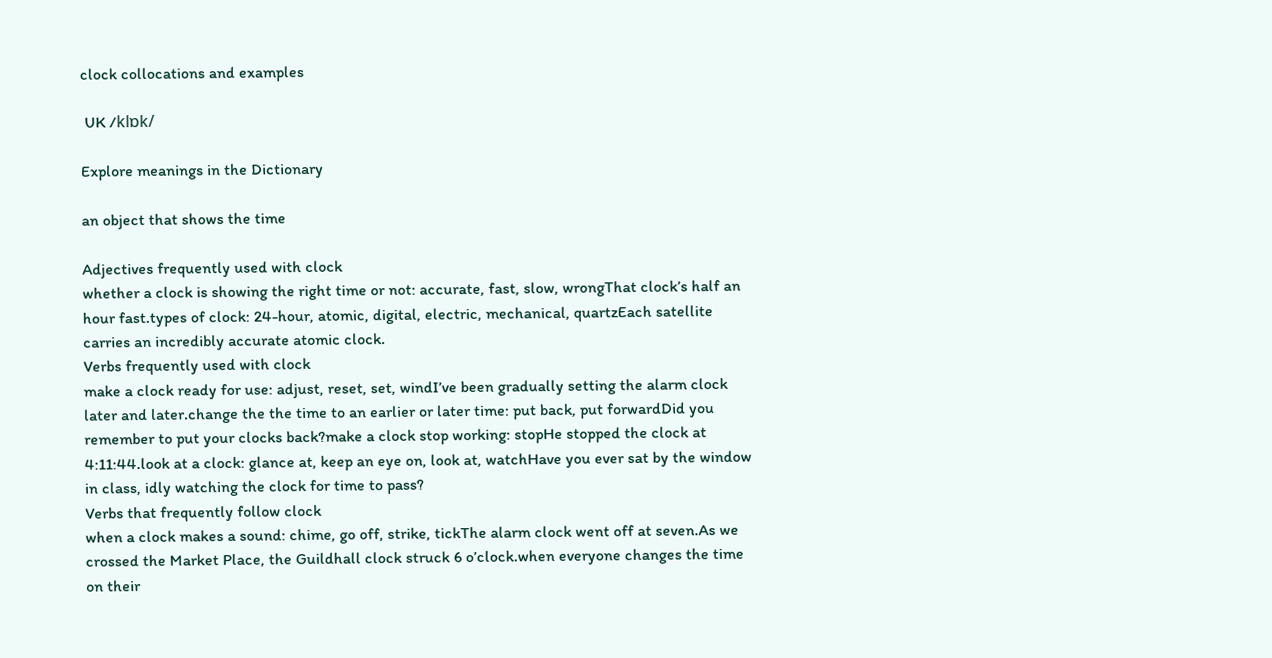clock collocations and examples

 UK /klɒk/

Explore meanings in the Dictionary

an object that shows the time

Adjectives frequently used with clock
whether a clock is showing the right time or not: accurate, fast, slow, wrongThat clock’s half an hour fast.types of clock: 24-hour, atomic, digital, electric, mechanical, quartzEach satellite carries an incredibly accurate atomic clock.
Verbs frequently used with clock
make a clock ready for use: adjust, reset, set, windI’ve been gradually setting the alarm clock later and later.change the the time to an earlier or later time: put back, put forwardDid you remember to put your clocks back?make a clock stop working: stopHe stopped the clock at 4:11:44.look at a clock: glance at, keep an eye on, look at, watchHave you ever sat by the window in class, idly watching the clock for time to pass?
Verbs that frequently follow clock
when a clock makes a sound: chime, go off, strike, tickThe alarm clock went off at seven.As we crossed the Market Place, the Guildhall clock struck 6 o’clock.when everyone changes the time on their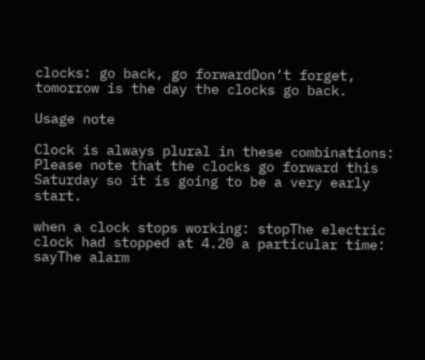clocks: go back, go forwardDon’t forget, tomorrow is the day the clocks go back.

Usage note

Clock is always plural in these combinations: Please note that the clocks go forward this Saturday so it is going to be a very early start.

when a clock stops working: stopThe electric clock had stopped at 4.20 a particular time: sayThe alarm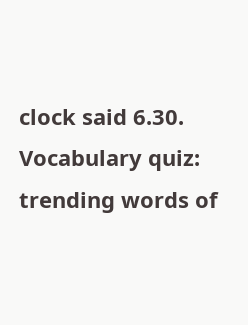clock said 6.30.
Vocabulary quiz: trending words of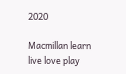2020

Macmillan learn live love play